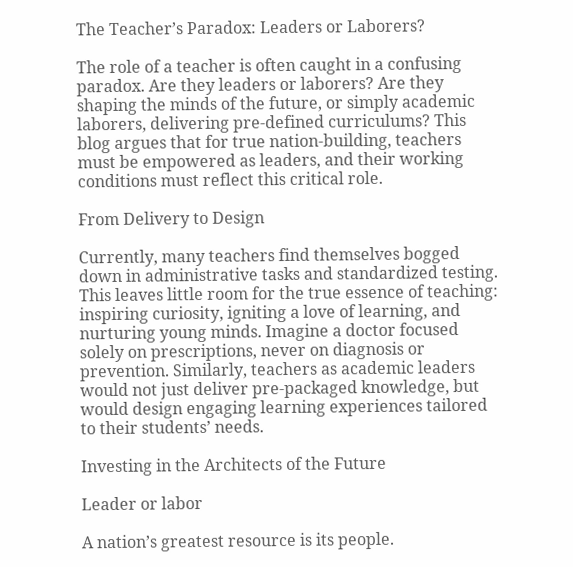The Teacher’s Paradox: Leaders or Laborers?

The role of a teacher is often caught in a confusing paradox. Are they leaders or laborers? Are they shaping the minds of the future, or simply academic laborers, delivering pre-defined curriculums? This blog argues that for true nation-building, teachers must be empowered as leaders, and their working conditions must reflect this critical role.

From Delivery to Design

Currently, many teachers find themselves bogged down in administrative tasks and standardized testing. This leaves little room for the true essence of teaching: inspiring curiosity, igniting a love of learning, and nurturing young minds. Imagine a doctor focused solely on prescriptions, never on diagnosis or prevention. Similarly, teachers as academic leaders would not just deliver pre-packaged knowledge, but would design engaging learning experiences tailored to their students’ needs.

Investing in the Architects of the Future

Leader or labor

A nation’s greatest resource is its people.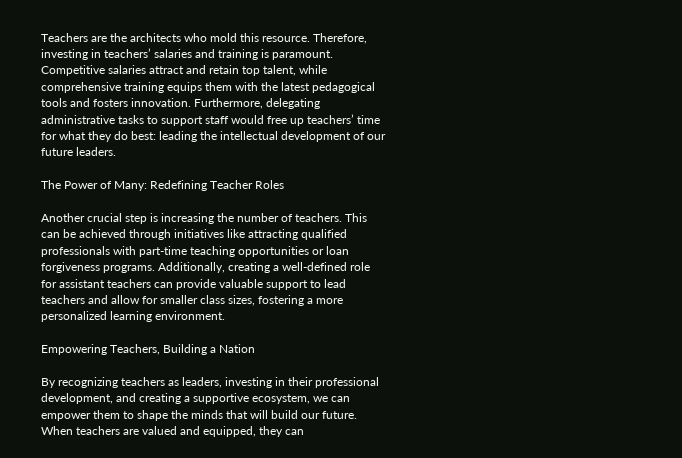Teachers are the architects who mold this resource. Therefore, investing in teachers’ salaries and training is paramount. Competitive salaries attract and retain top talent, while comprehensive training equips them with the latest pedagogical tools and fosters innovation. Furthermore, delegating administrative tasks to support staff would free up teachers’ time for what they do best: leading the intellectual development of our future leaders.

The Power of Many: Redefining Teacher Roles

Another crucial step is increasing the number of teachers. This can be achieved through initiatives like attracting qualified professionals with part-time teaching opportunities or loan forgiveness programs. Additionally, creating a well-defined role for assistant teachers can provide valuable support to lead teachers and allow for smaller class sizes, fostering a more personalized learning environment.

Empowering Teachers, Building a Nation

By recognizing teachers as leaders, investing in their professional development, and creating a supportive ecosystem, we can empower them to shape the minds that will build our future. When teachers are valued and equipped, they can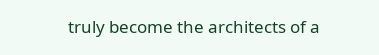truly become the architects of a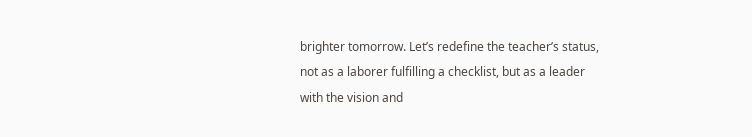brighter tomorrow. Let’s redefine the teacher’s status, not as a laborer fulfilling a checklist, but as a leader with the vision and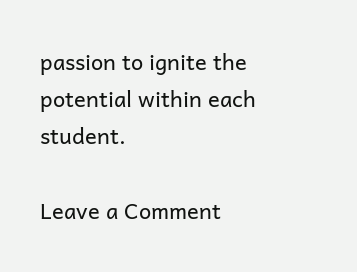passion to ignite the potential within each student.

Leave a Comment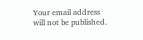Your email address will not be published.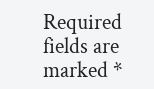Required fields are marked *